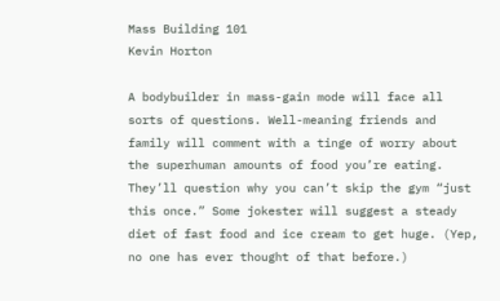Mass Building 101
Kevin Horton

A bodybuilder in mass-gain mode will face all sorts of questions. Well-meaning friends and family will comment with a tinge of worry about the superhuman amounts of food you’re eating. They’ll question why you can’t skip the gym “just this once.” Some jokester will suggest a steady diet of fast food and ice cream to get huge. (Yep, no one has ever thought of that before.)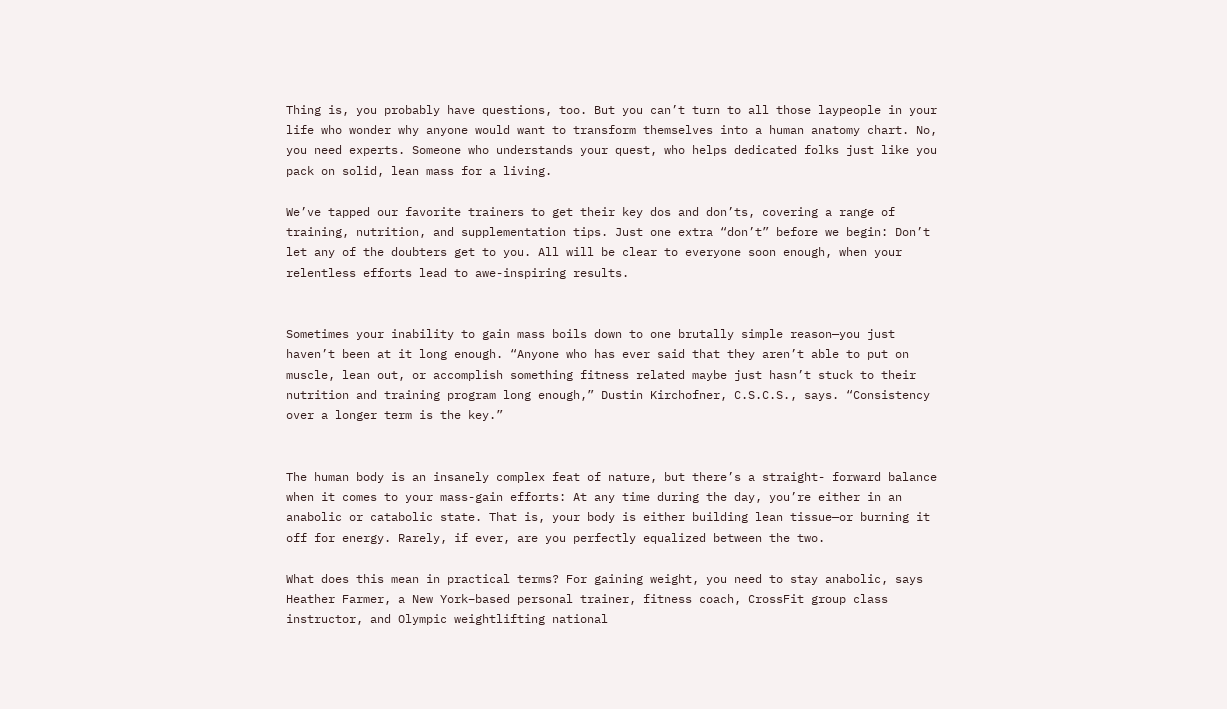Thing is, you probably have questions, too. But you can’t turn to all those laypeople in your life who wonder why anyone would want to transform themselves into a human anatomy chart. No, you need experts. Someone who understands your quest, who helps dedicated folks just like you pack on solid, lean mass for a living.

We’ve tapped our favorite trainers to get their key dos and don’ts, covering a range of training, nutrition, and supplementation tips. Just one extra “don’t” before we begin: Don’t let any of the doubters get to you. All will be clear to everyone soon enough, when your relentless efforts lead to awe-inspiring results.


Sometimes your inability to gain mass boils down to one brutally simple reason—you just haven’t been at it long enough. “Anyone who has ever said that they aren’t able to put on muscle, lean out, or accomplish something fitness related maybe just hasn’t stuck to their nutrition and training program long enough,” Dustin Kirchofner, C.S.C.S., says. “Consistency over a longer term is the key.”


The human body is an insanely complex feat of nature, but there’s a straight- forward balance when it comes to your mass-gain efforts: At any time during the day, you’re either in an anabolic or catabolic state. That is, your body is either building lean tissue—or burning it off for energy. Rarely, if ever, are you perfectly equalized between the two.

What does this mean in practical terms? For gaining weight, you need to stay anabolic, says Heather Farmer, a New York–based personal trainer, fitness coach, CrossFit group class instructor, and Olympic weightlifting national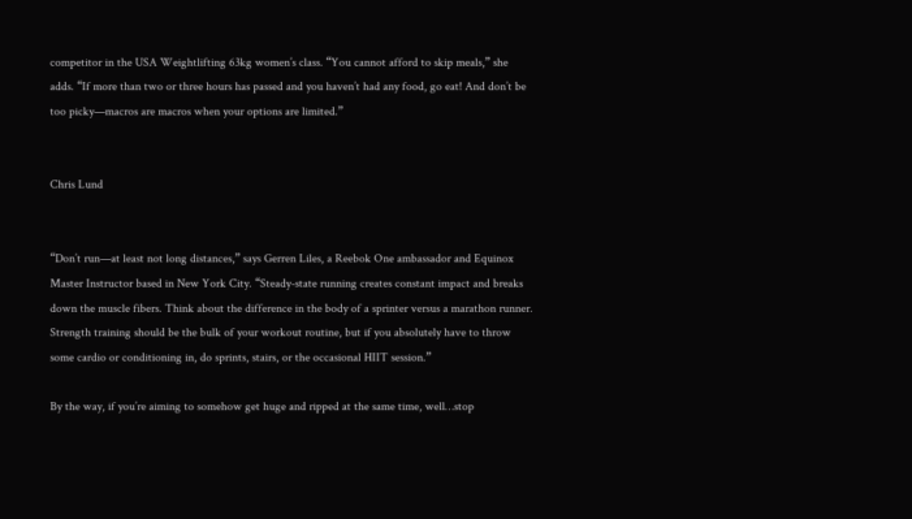competitor in the USA Weightlifting 63kg women’s class. “You cannot afford to skip meals,” she adds. “If more than two or three hours has passed and you haven’t had any food, go eat! And don’t be too picky—macros are macros when your options are limited.”


Chris Lund


“Don’t run—at least not long distances,” says Gerren Liles, a Reebok One ambassador and Equinox Master Instructor based in New York City. “Steady-state running creates constant impact and breaks down the muscle fibers. Think about the difference in the body of a sprinter versus a marathon runner. Strength training should be the bulk of your workout routine, but if you absolutely have to throw some cardio or conditioning in, do sprints, stairs, or the occasional HIIT session.”

By the way, if you’re aiming to somehow get huge and ripped at the same time, well…stop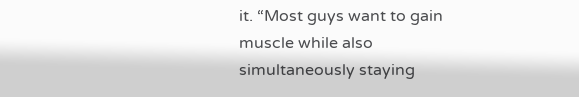it. “Most guys want to gain muscle while also simultaneously staying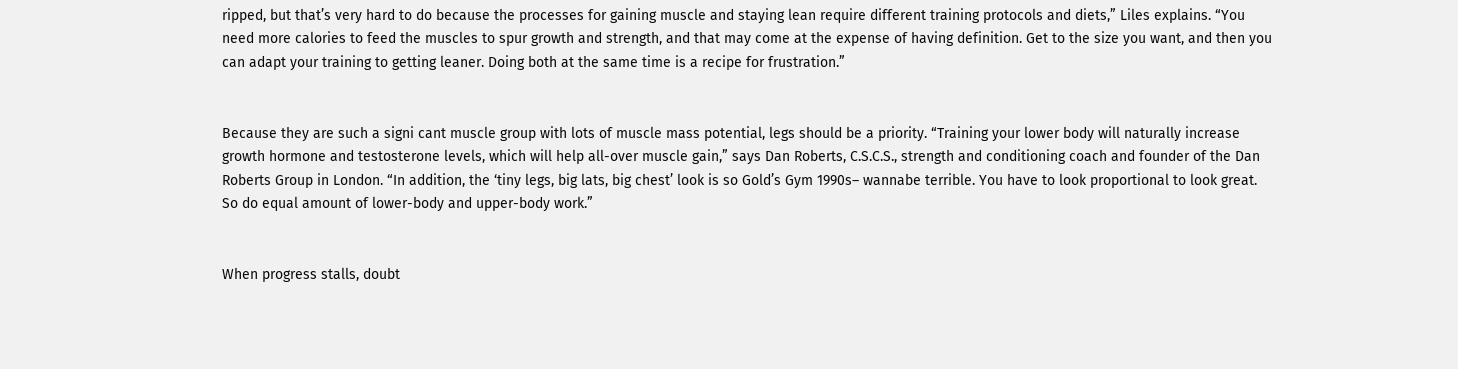ripped, but that’s very hard to do because the processes for gaining muscle and staying lean require different training protocols and diets,” Liles explains. “You need more calories to feed the muscles to spur growth and strength, and that may come at the expense of having definition. Get to the size you want, and then you can adapt your training to getting leaner. Doing both at the same time is a recipe for frustration.”


Because they are such a signi cant muscle group with lots of muscle mass potential, legs should be a priority. “Training your lower body will naturally increase growth hormone and testosterone levels, which will help all-over muscle gain,” says Dan Roberts, C.S.C.S., strength and conditioning coach and founder of the Dan Roberts Group in London. “In addition, the ‘tiny legs, big lats, big chest’ look is so Gold’s Gym 1990s– wannabe terrible. You have to look proportional to look great. So do equal amount of lower-body and upper-body work.”


When progress stalls, doubt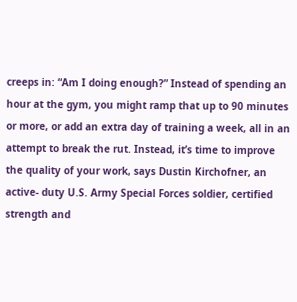creeps in: “Am I doing enough?” Instead of spending an hour at the gym, you might ramp that up to 90 minutes or more, or add an extra day of training a week, all in an attempt to break the rut. Instead, it’s time to improve the quality of your work, says Dustin Kirchofner, an active- duty U.S. Army Special Forces soldier, certified strength and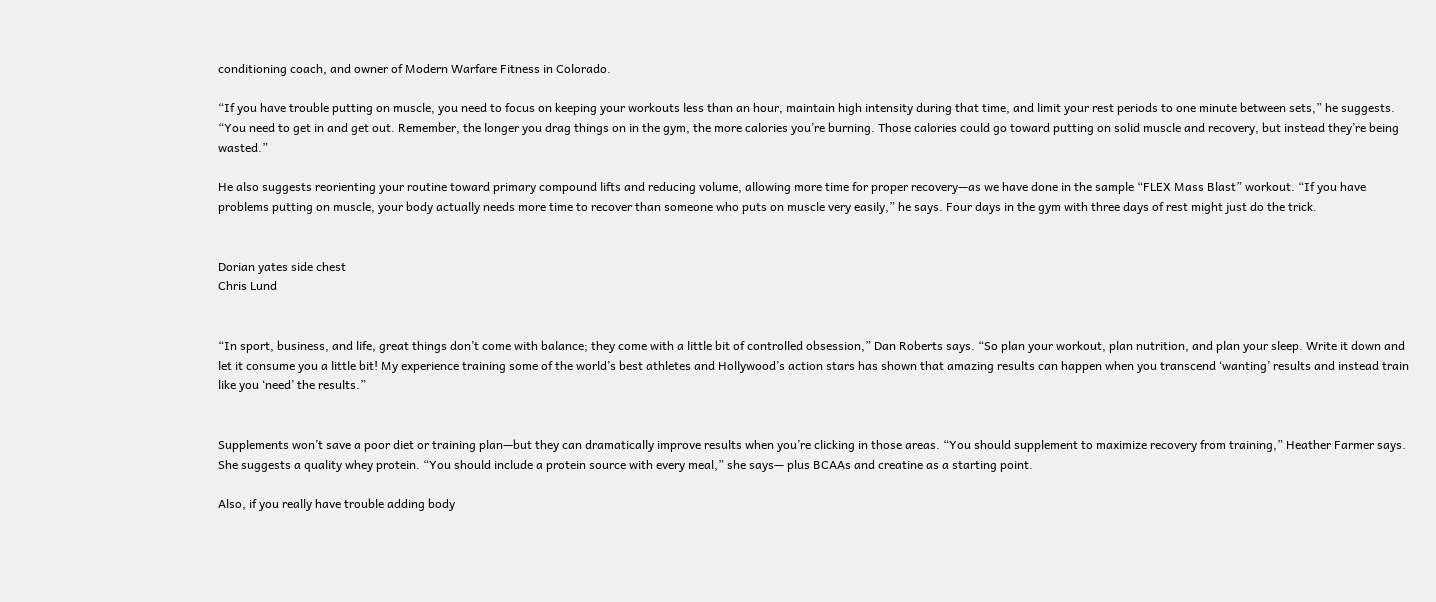conditioning coach, and owner of Modern Warfare Fitness in Colorado.

“If you have trouble putting on muscle, you need to focus on keeping your workouts less than an hour, maintain high intensity during that time, and limit your rest periods to one minute between sets,” he suggests. “You need to get in and get out. Remember, the longer you drag things on in the gym, the more calories you’re burning. Those calories could go toward putting on solid muscle and recovery, but instead they’re being wasted.”

He also suggests reorienting your routine toward primary compound lifts and reducing volume, allowing more time for proper recovery—as we have done in the sample “FLEX Mass Blast” workout. “If you have problems putting on muscle, your body actually needs more time to recover than someone who puts on muscle very easily,” he says. Four days in the gym with three days of rest might just do the trick.


Dorian yates side chest
Chris Lund


“In sport, business, and life, great things don’t come with balance; they come with a little bit of controlled obsession,” Dan Roberts says. “So plan your workout, plan nutrition, and plan your sleep. Write it down and let it consume you a little bit! My experience training some of the world’s best athletes and Hollywood’s action stars has shown that amazing results can happen when you transcend ‘wanting’ results and instead train like you ‘need’ the results.”


Supplements won’t save a poor diet or training plan—but they can dramatically improve results when you’re clicking in those areas. “You should supplement to maximize recovery from training,” Heather Farmer says. She suggests a quality whey protein. “You should include a protein source with every meal,” she says— plus BCAAs and creatine as a starting point.

Also, if you really have trouble adding body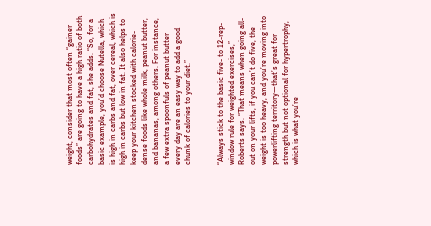weight, consider that most often “gainer foods” are going to have a high ratio of both carbohydrates and fat, she adds. “So, for a basic example, you’d choose Nutella, which is high in carbs and fat, over cereal, which is high in carbs but low in fat. It also helps to keep your kitchen stocked with calorie-dense foods like whole milk, peanut butter, and bananas, among others. For instance, a few extra spoonfuls of peanut butter every day are an easy way to add a good chunk of calories to your diet.”


“Always stick to the basic five- to 12-rep-window rule for weighted exercises,” Roberts says. “That means when going all-out on your lifts, if you can’t do five, the weight is too heavy, and you’re moving into powerlifting territory—that’s great for strength but not optional for hypertrophy, which is what you’re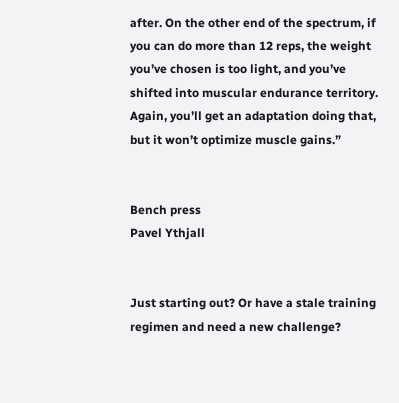after. On the other end of the spectrum, if you can do more than 12 reps, the weight you’ve chosen is too light, and you’ve shifted into muscular endurance territory. Again, you’ll get an adaptation doing that, but it won’t optimize muscle gains.”


Bench press
Pavel Ythjall


Just starting out? Or have a stale training regimen and need a new challenge?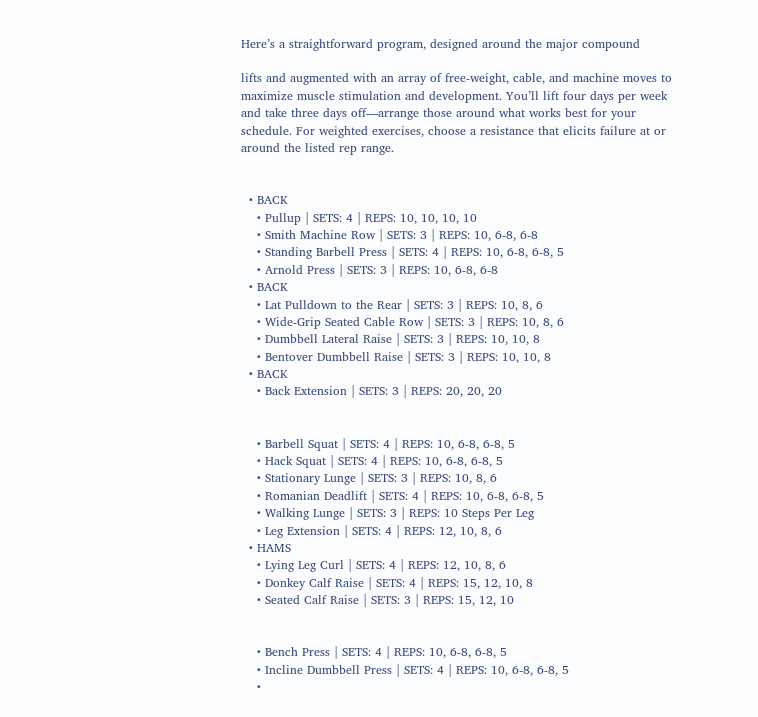Here’s a straightforward program, designed around the major compound

lifts and augmented with an array of free-weight, cable, and machine moves to maximize muscle stimulation and development. You’ll lift four days per week and take three days off—arrange those around what works best for your schedule. For weighted exercises, choose a resistance that elicits failure at or around the listed rep range.


  • BACK
    • Pullup | SETS: 4 | REPS: 10, 10, 10, 10
    • Smith Machine Row | SETS: 3 | REPS: 10, 6-8, 6-8
    • Standing Barbell Press | SETS: 4 | REPS: 10, 6-8, 6-8, 5
    • Arnold Press | SETS: 3 | REPS: 10, 6-8, 6-8
  • BACK
    • Lat Pulldown to the Rear | SETS: 3 | REPS: 10, 8, 6
    • Wide-Grip Seated Cable Row | SETS: 3 | REPS: 10, 8, 6
    • Dumbbell Lateral Raise | SETS: 3 | REPS: 10, 10, 8
    • Bentover Dumbbell Raise | SETS: 3 | REPS: 10, 10, 8
  • BACK
    • Back Extension | SETS: 3 | REPS: 20, 20, 20


    • Barbell Squat | SETS: 4 | REPS: 10, 6-8, 6-8, 5
    • Hack Squat | SETS: 4 | REPS: 10, 6-8, 6-8, 5
    • Stationary Lunge | SETS: 3 | REPS: 10, 8, 6
    • Romanian Deadlift | SETS: 4 | REPS: 10, 6-8, 6-8, 5
    • Walking Lunge | SETS: 3 | REPS: 10 Steps Per Leg
    • Leg Extension | SETS: 4 | REPS: 12, 10, 8, 6
  • HAMS
    • Lying Leg Curl | SETS: 4 | REPS: 12, 10, 8, 6
    • Donkey Calf Raise | SETS: 4 | REPS: 15, 12, 10, 8
    • Seated Calf Raise | SETS: 3 | REPS: 15, 12, 10


    • Bench Press | SETS: 4 | REPS: 10, 6-8, 6-8, 5
    • Incline Dumbbell Press | SETS: 4 | REPS: 10, 6-8, 6-8, 5
    •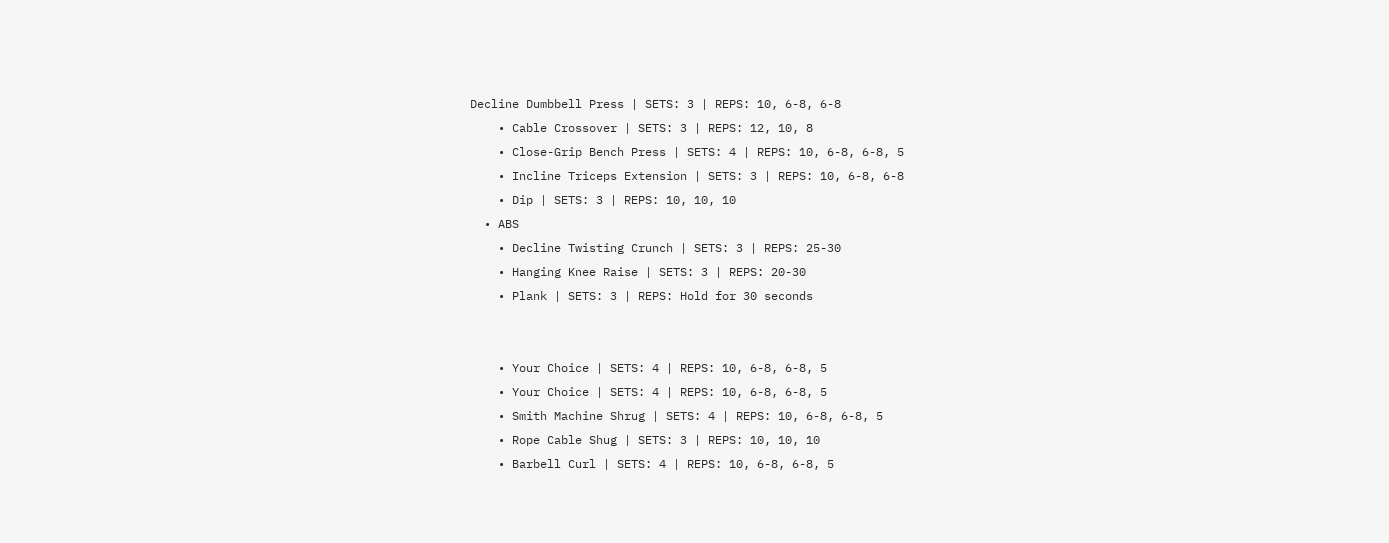Decline Dumbbell Press | SETS: 3 | REPS: 10, 6-8, 6-8
    • Cable Crossover | SETS: 3 | REPS: 12, 10, 8
    • Close-Grip Bench Press | SETS: 4 | REPS: 10, 6-8, 6-8, 5
    • Incline Triceps Extension | SETS: 3 | REPS: 10, 6-8, 6-8
    • Dip | SETS: 3 | REPS: 10, 10, 10
  • ABS
    • Decline Twisting Crunch | SETS: 3 | REPS: 25-30
    • Hanging Knee Raise | SETS: 3 | REPS: 20-30
    • Plank | SETS: 3 | REPS: Hold for 30 seconds


    • Your Choice | SETS: 4 | REPS: 10, 6-8, 6-8, 5
    • Your Choice | SETS: 4 | REPS: 10, 6-8, 6-8, 5
    • Smith Machine Shrug | SETS: 4 | REPS: 10, 6-8, 6-8, 5
    • Rope Cable Shug | SETS: 3 | REPS: 10, 10, 10
    • Barbell Curl | SETS: 4 | REPS: 10, 6-8, 6-8, 5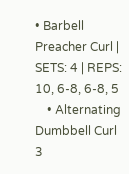• Barbell Preacher Curl | SETS: 4 | REPS: 10, 6-8, 6-8, 5
    • Alternating Dumbbell Curl 3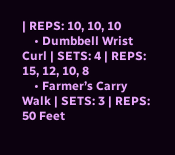| REPS: 10, 10, 10
    • Dumbbell Wrist Curl | SETS: 4 | REPS: 15, 12, 10, 8
    • Farmer’s Carry Walk | SETS: 3 | REPS: 50 Feet